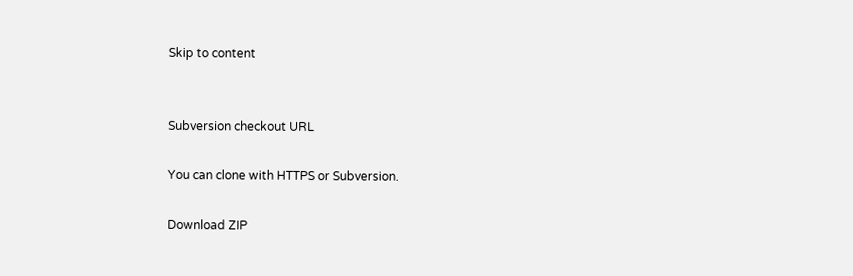Skip to content


Subversion checkout URL

You can clone with HTTPS or Subversion.

Download ZIP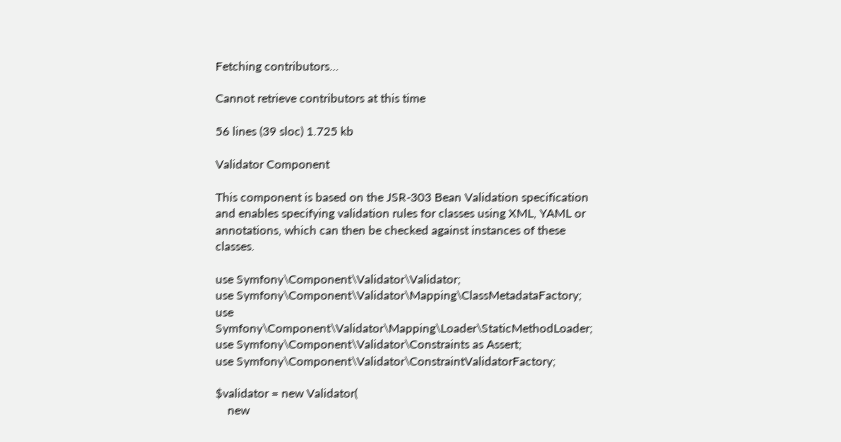Fetching contributors…

Cannot retrieve contributors at this time

56 lines (39 sloc) 1.725 kb

Validator Component

This component is based on the JSR-303 Bean Validation specification and enables specifying validation rules for classes using XML, YAML or annotations, which can then be checked against instances of these classes.

use Symfony\Component\Validator\Validator;
use Symfony\Component\Validator\Mapping\ClassMetadataFactory;
use Symfony\Component\Validator\Mapping\Loader\StaticMethodLoader;
use Symfony\Component\Validator\Constraints as Assert;
use Symfony\Component\Validator\ConstraintValidatorFactory;

$validator = new Validator(
    new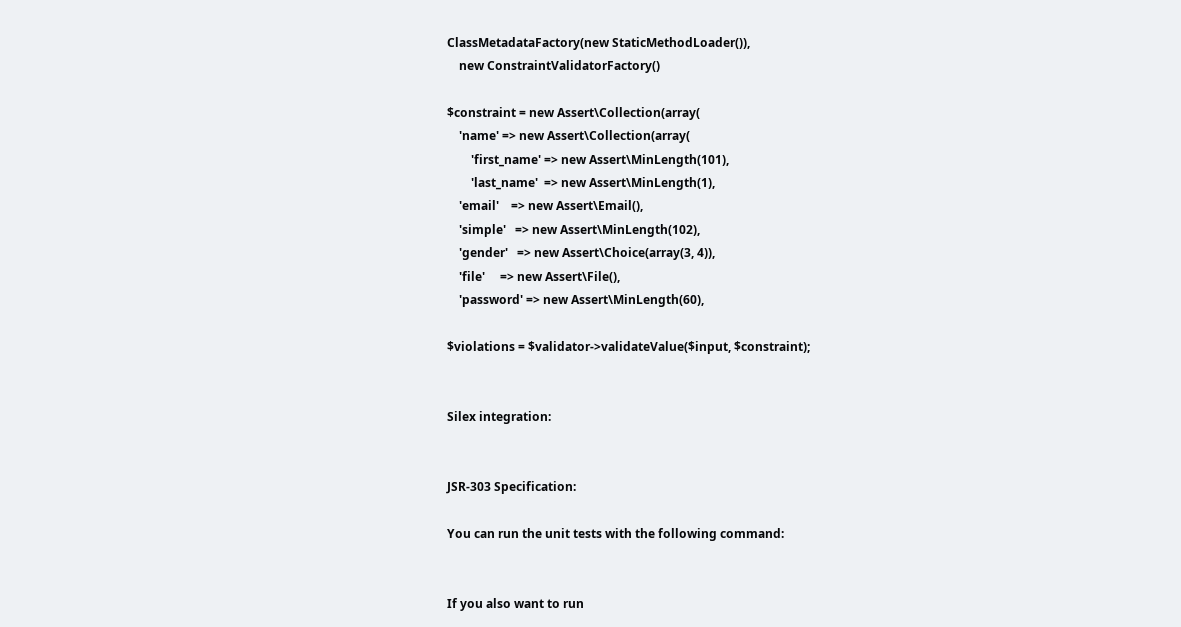ClassMetadataFactory(new StaticMethodLoader()),
    new ConstraintValidatorFactory()

$constraint = new Assert\Collection(array(
    'name' => new Assert\Collection(array(
        'first_name' => new Assert\MinLength(101),
        'last_name'  => new Assert\MinLength(1),
    'email'    => new Assert\Email(),
    'simple'   => new Assert\MinLength(102),
    'gender'   => new Assert\Choice(array(3, 4)),
    'file'     => new Assert\File(),
    'password' => new Assert\MinLength(60),

$violations = $validator->validateValue($input, $constraint);


Silex integration:


JSR-303 Specification:

You can run the unit tests with the following command:


If you also want to run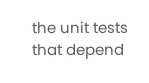the unit tests that depend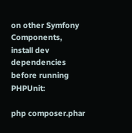on other Symfony Components, install dev dependencies before running PHPUnit:

php composer.phar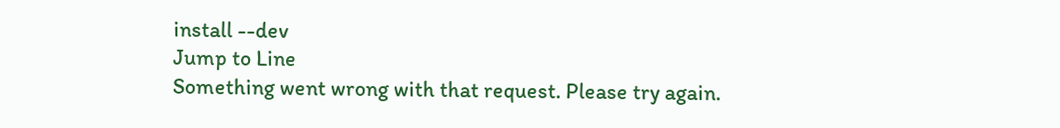install --dev
Jump to Line
Something went wrong with that request. Please try again.